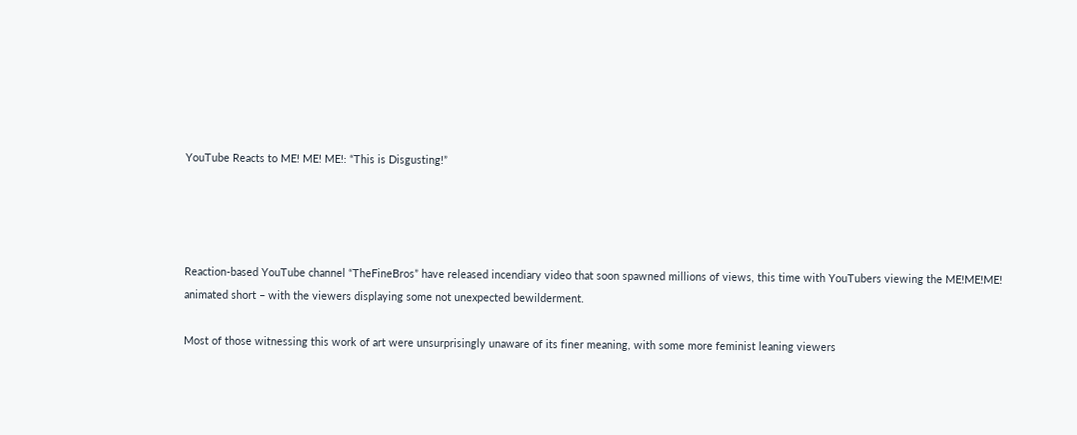YouTube Reacts to ME! ME! ME!: “This is Disgusting!”




Reaction-based YouTube channel “TheFineBros” have released incendiary video that soon spawned millions of views, this time with YouTubers viewing the ME!ME!ME! animated short – with the viewers displaying some not unexpected bewilderment.

Most of those witnessing this work of art were unsurprisingly unaware of its finer meaning, with some more feminist leaning viewers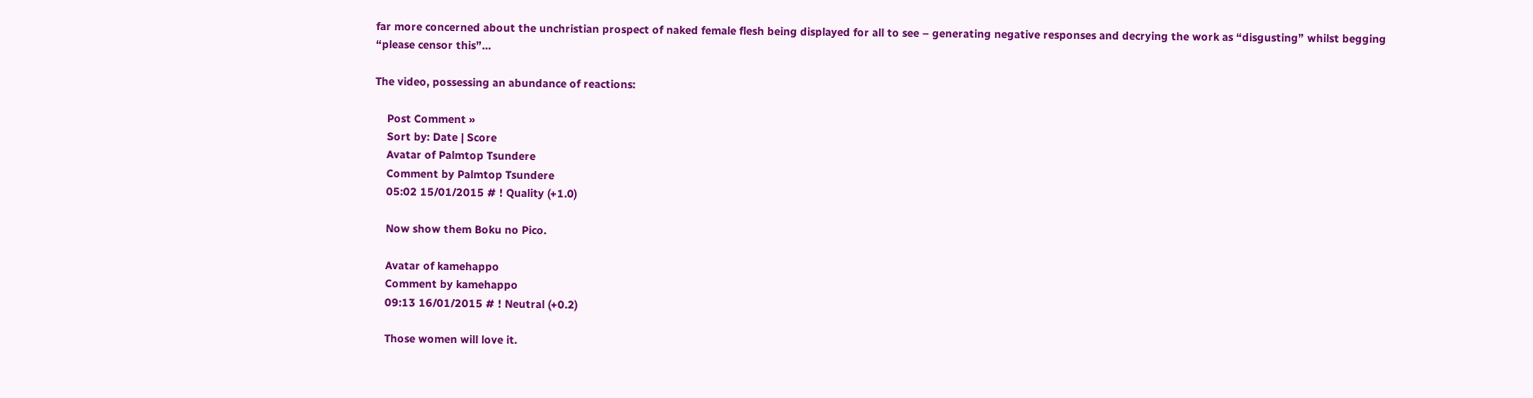far more concerned about the unchristian prospect of naked female flesh being displayed for all to see – generating negative responses and decrying the work as “disgusting” whilst begging “please censor this”…

The video, possessing an abundance of reactions:

    Post Comment »
    Sort by: Date | Score
    Avatar of Palmtop Tsundere
    Comment by Palmtop Tsundere
    05:02 15/01/2015 # ! Quality (+1.0)

    Now show them Boku no Pico.

    Avatar of kamehappo
    Comment by kamehappo
    09:13 16/01/2015 # ! Neutral (+0.2)

    Those women will love it.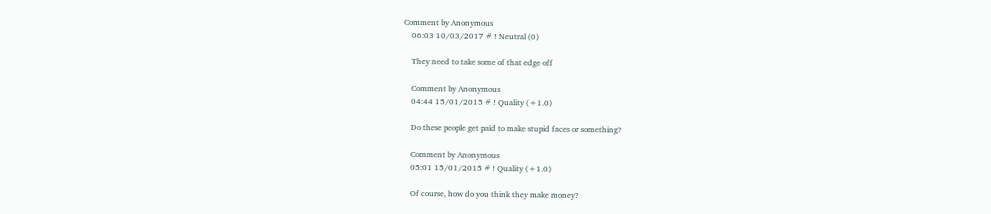Comment by Anonymous
    06:03 10/03/2017 # ! Neutral (0)

    They need to take some of that edge off

    Comment by Anonymous
    04:44 15/01/2015 # ! Quality (+1.0)

    Do these people get paid to make stupid faces or something?

    Comment by Anonymous
    05:01 15/01/2015 # ! Quality (+1.0)

    Of course, how do you think they make money?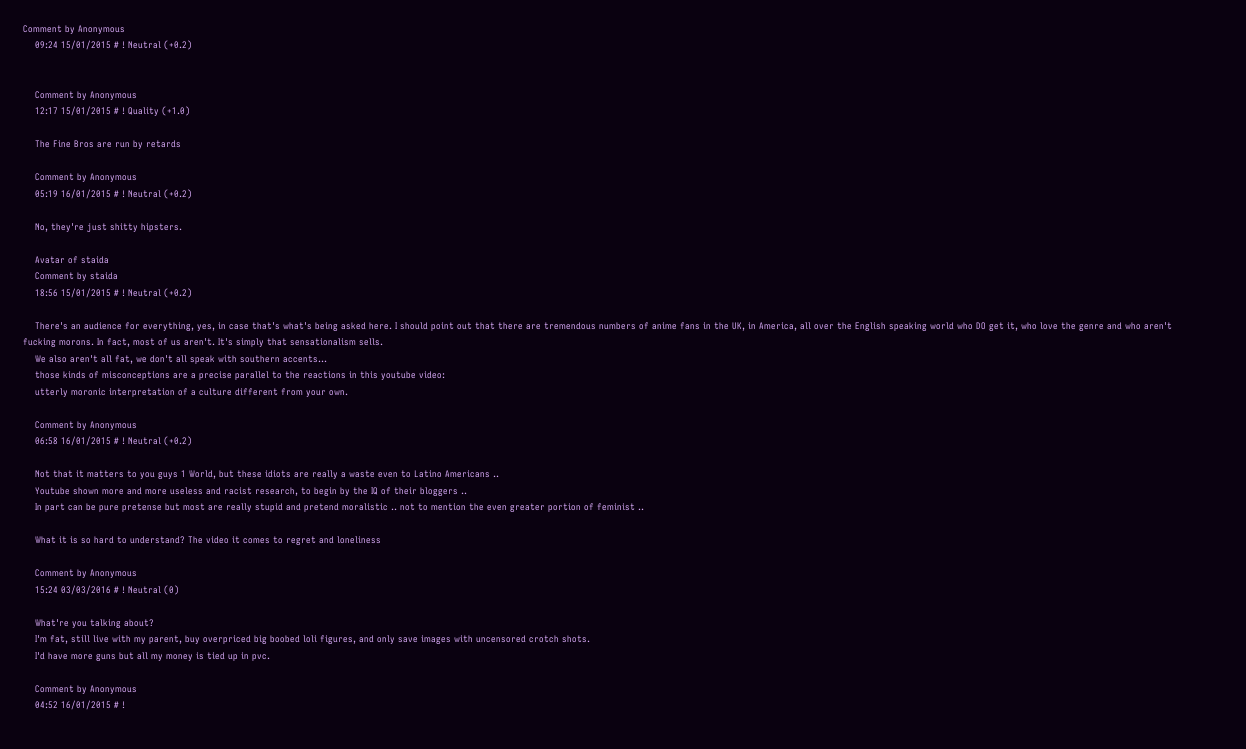Comment by Anonymous
    09:24 15/01/2015 # ! Neutral (+0.2)


    Comment by Anonymous
    12:17 15/01/2015 # ! Quality (+1.0)

    The Fine Bros are run by retards

    Comment by Anonymous
    05:19 16/01/2015 # ! Neutral (+0.2)

    No, they're just shitty hipsters.

    Avatar of staida
    Comment by staida
    18:56 15/01/2015 # ! Neutral (+0.2)

    There's an audience for everything, yes, in case that's what's being asked here. I should point out that there are tremendous numbers of anime fans in the UK, in America, all over the English speaking world who DO get it, who love the genre and who aren't fucking morons. In fact, most of us aren't. It's simply that sensationalism sells.
    We also aren't all fat, we don't all speak with southern accents...
    those kinds of misconceptions are a precise parallel to the reactions in this youtube video:
    utterly moronic interpretation of a culture different from your own.

    Comment by Anonymous
    06:58 16/01/2015 # ! Neutral (+0.2)

    Not that it matters to you guys 1 World, but these idiots are really a waste even to Latino Americans ..
    Youtube shown more and more useless and racist research, to begin by the IQ of their bloggers ..
    In part can be pure pretense but most are really stupid and pretend moralistic .. not to mention the even greater portion of feminist ..

    What it is so hard to understand? The video it comes to regret and loneliness

    Comment by Anonymous
    15:24 03/03/2016 # ! Neutral (0)

    What're you talking about?
    I'm fat, still live with my parent, buy overpriced big boobed loli figures, and only save images with uncensored crotch shots.
    I'd have more guns but all my money is tied up in pvc.

    Comment by Anonymous
    04:52 16/01/2015 # !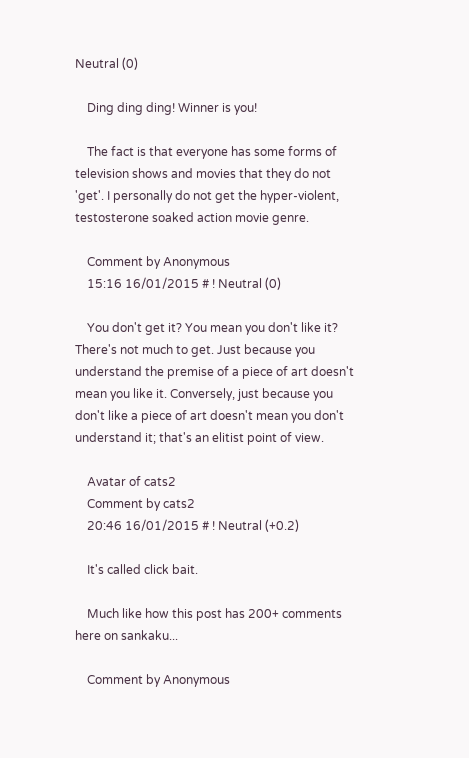Neutral (0)

    Ding ding ding! Winner is you!

    The fact is that everyone has some forms of television shows and movies that they do not 'get'. I personally do not get the hyper-violent, testosterone soaked action movie genre.

    Comment by Anonymous
    15:16 16/01/2015 # ! Neutral (0)

    You don't get it? You mean you don't like it? There's not much to get. Just because you understand the premise of a piece of art doesn't mean you like it. Conversely, just because you don't like a piece of art doesn't mean you don't understand it; that's an elitist point of view.

    Avatar of cats2
    Comment by cats2
    20:46 16/01/2015 # ! Neutral (+0.2)

    It's called click bait.

    Much like how this post has 200+ comments here on sankaku...

    Comment by Anonymous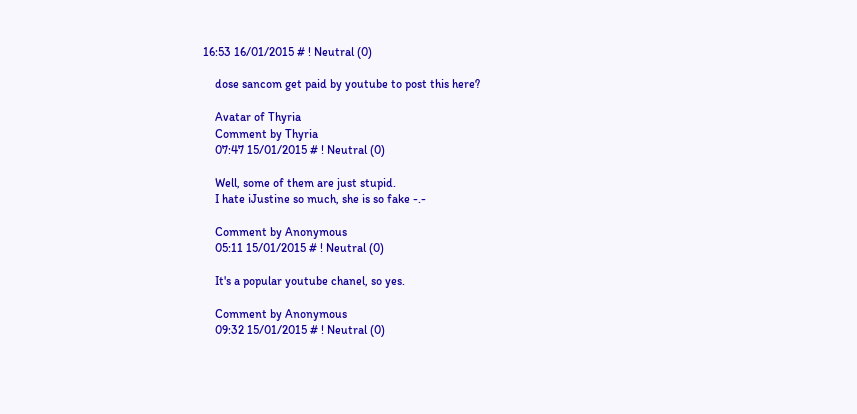16:53 16/01/2015 # ! Neutral (0)

    dose sancom get paid by youtube to post this here?

    Avatar of Thyria
    Comment by Thyria
    07:47 15/01/2015 # ! Neutral (0)

    Well, some of them are just stupid.
    I hate iJustine so much, she is so fake -.-

    Comment by Anonymous
    05:11 15/01/2015 # ! Neutral (0)

    It's a popular youtube chanel, so yes.

    Comment by Anonymous
    09:32 15/01/2015 # ! Neutral (0)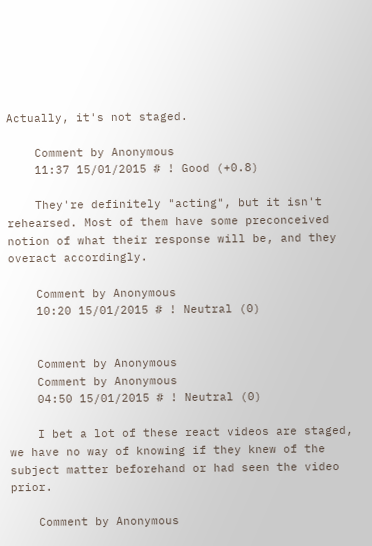Actually, it's not staged.

    Comment by Anonymous
    11:37 15/01/2015 # ! Good (+0.8)

    They're definitely "acting", but it isn't rehearsed. Most of them have some preconceived notion of what their response will be, and they overact accordingly.

    Comment by Anonymous
    10:20 15/01/2015 # ! Neutral (0)


    Comment by Anonymous
    Comment by Anonymous
    04:50 15/01/2015 # ! Neutral (0)

    I bet a lot of these react videos are staged, we have no way of knowing if they knew of the subject matter beforehand or had seen the video prior.

    Comment by Anonymous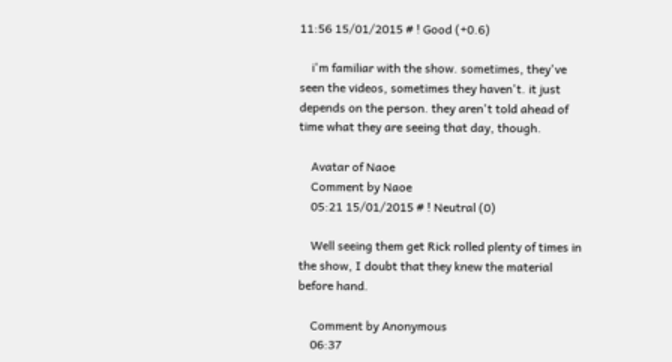11:56 15/01/2015 # ! Good (+0.6)

    i'm familiar with the show. sometimes, they've seen the videos, sometimes they haven't. it just depends on the person. they aren't told ahead of time what they are seeing that day, though.

    Avatar of Naoe
    Comment by Naoe
    05:21 15/01/2015 # ! Neutral (0)

    Well seeing them get Rick rolled plenty of times in the show, I doubt that they knew the material before hand.

    Comment by Anonymous
    06:37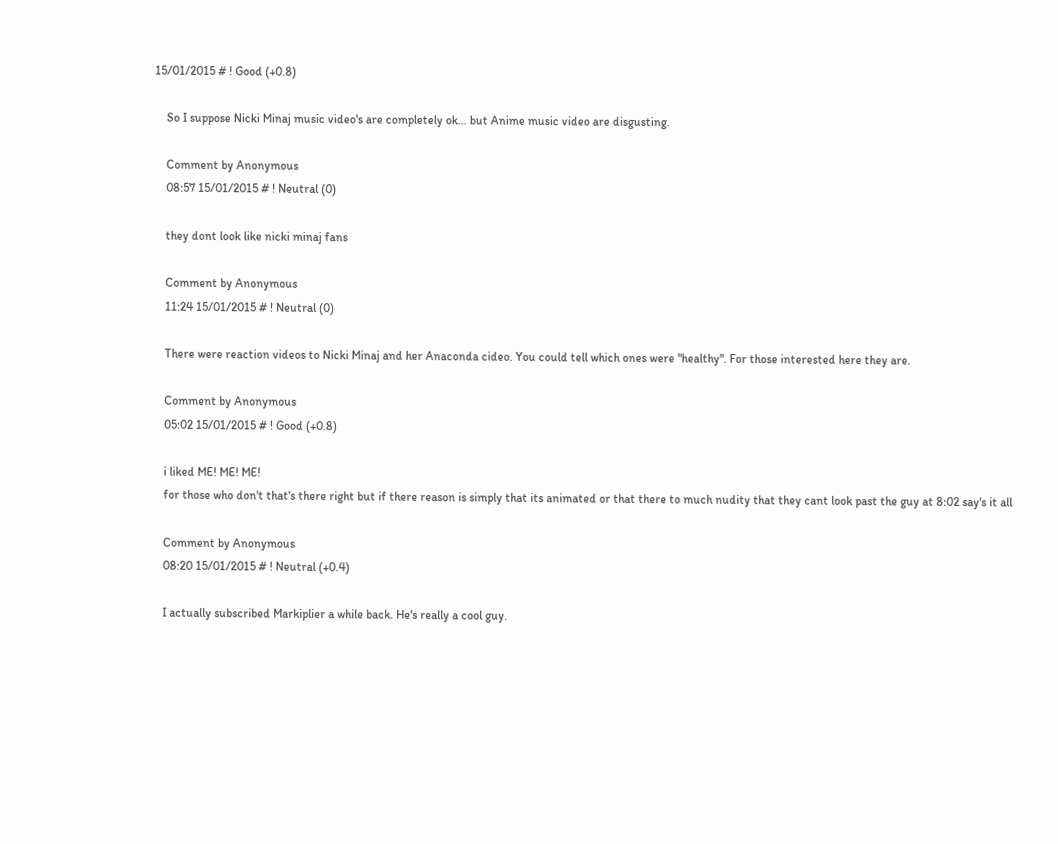15/01/2015 # ! Good (+0.8)

    So I suppose Nicki Minaj music video's are completely ok... but Anime music video are disgusting.

    Comment by Anonymous
    08:57 15/01/2015 # ! Neutral (0)

    they dont look like nicki minaj fans

    Comment by Anonymous
    11:24 15/01/2015 # ! Neutral (0)

    There were reaction videos to Nicki Minaj and her Anaconda cideo. You could tell which ones were "healthy". For those interested here they are.

    Comment by Anonymous
    05:02 15/01/2015 # ! Good (+0.8)

    i liked ME! ME! ME!
    for those who don't that's there right but if there reason is simply that its animated or that there to much nudity that they cant look past the guy at 8:02 say's it all

    Comment by Anonymous
    08:20 15/01/2015 # ! Neutral (+0.4)

    I actually subscribed Markiplier a while back. He's really a cool guy.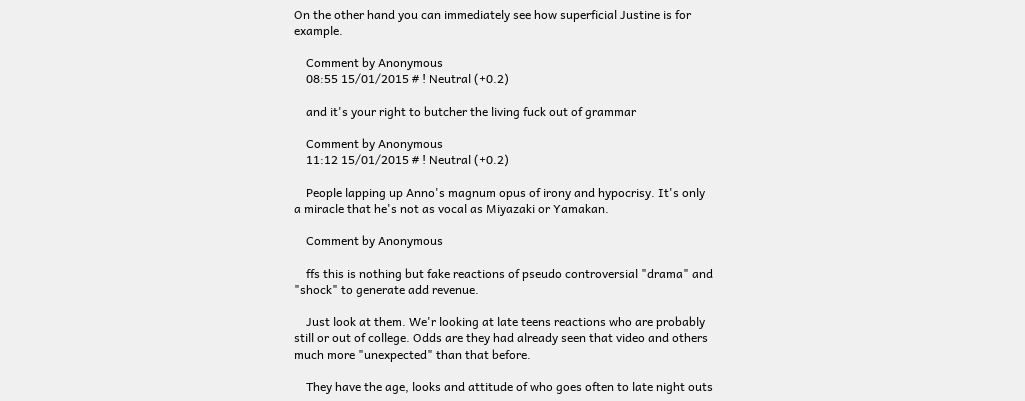On the other hand you can immediately see how superficial Justine is for example.

    Comment by Anonymous
    08:55 15/01/2015 # ! Neutral (+0.2)

    and it's your right to butcher the living fuck out of grammar

    Comment by Anonymous
    11:12 15/01/2015 # ! Neutral (+0.2)

    People lapping up Anno's magnum opus of irony and hypocrisy. It's only a miracle that he's not as vocal as Miyazaki or Yamakan.

    Comment by Anonymous

    ffs this is nothing but fake reactions of pseudo controversial "drama" and "shock" to generate add revenue.

    Just look at them. We'r looking at late teens reactions who are probably still or out of college. Odds are they had already seen that video and others much more "unexpected" than that before.

    They have the age, looks and attitude of who goes often to late night outs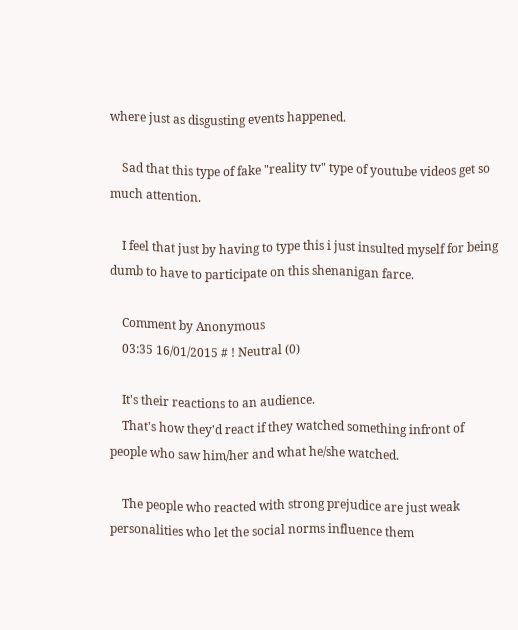where just as disgusting events happened.

    Sad that this type of fake "reality tv" type of youtube videos get so much attention.

    I feel that just by having to type this i just insulted myself for being dumb to have to participate on this shenanigan farce.

    Comment by Anonymous
    03:35 16/01/2015 # ! Neutral (0)

    It's their reactions to an audience.
    That's how they'd react if they watched something infront of people who saw him/her and what he/she watched.

    The people who reacted with strong prejudice are just weak personalities who let the social norms influence them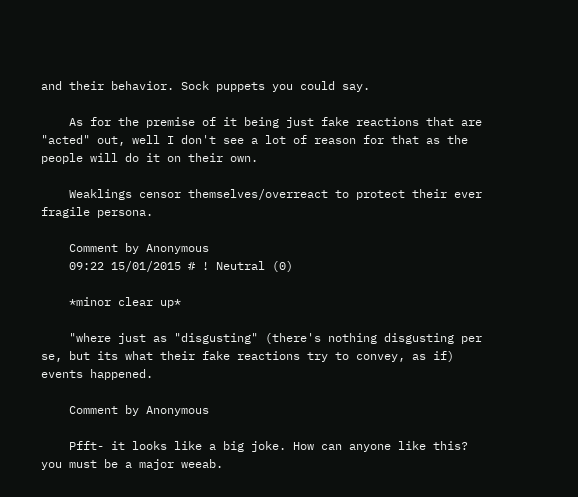and their behavior. Sock puppets you could say.

    As for the premise of it being just fake reactions that are "acted" out, well I don't see a lot of reason for that as the people will do it on their own.

    Weaklings censor themselves/overreact to protect their ever fragile persona.

    Comment by Anonymous
    09:22 15/01/2015 # ! Neutral (0)

    *minor clear up*

    "where just as "disgusting" (there's nothing disgusting per se, but its what their fake reactions try to convey, as if) events happened.

    Comment by Anonymous

    Pfft- it looks like a big joke. How can anyone like this? you must be a major weeab.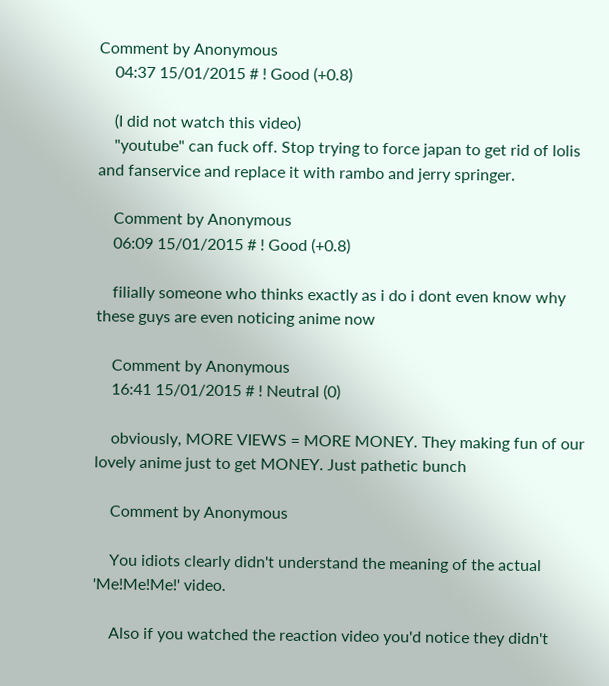Comment by Anonymous
    04:37 15/01/2015 # ! Good (+0.8)

    (I did not watch this video)
    "youtube" can fuck off. Stop trying to force japan to get rid of lolis and fanservice and replace it with rambo and jerry springer.

    Comment by Anonymous
    06:09 15/01/2015 # ! Good (+0.8)

    filially someone who thinks exactly as i do i dont even know why these guys are even noticing anime now

    Comment by Anonymous
    16:41 15/01/2015 # ! Neutral (0)

    obviously, MORE VIEWS = MORE MONEY. They making fun of our lovely anime just to get MONEY. Just pathetic bunch

    Comment by Anonymous

    You idiots clearly didn't understand the meaning of the actual 'Me!Me!Me!' video.

    Also if you watched the reaction video you'd notice they didn't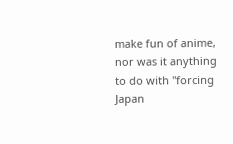make fun of anime, nor was it anything to do with "forcing Japan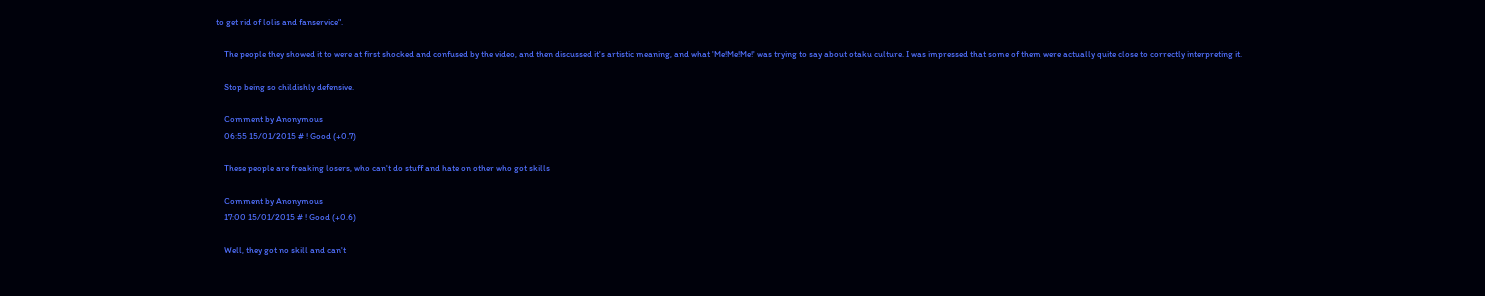to get rid of lolis and fanservice".

    The people they showed it to were at first shocked and confused by the video, and then discussed it's artistic meaning, and what 'Me!Me!Me!' was trying to say about otaku culture. I was impressed that some of them were actually quite close to correctly interpreting it.

    Stop being so childishly defensive.

    Comment by Anonymous
    06:55 15/01/2015 # ! Good (+0.7)

    These people are freaking losers, who can't do stuff and hate on other who got skills

    Comment by Anonymous
    17:00 15/01/2015 # ! Good (+0.6)

    Well, they got no skill and can't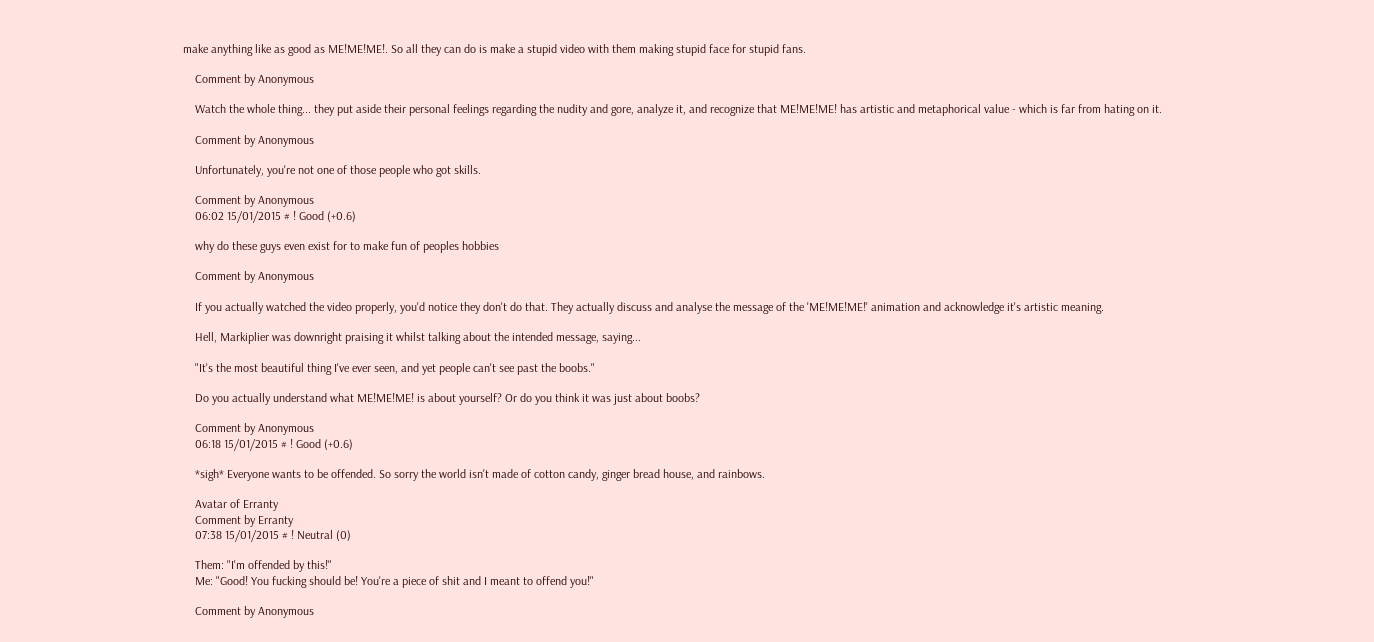make anything like as good as ME!ME!ME!. So all they can do is make a stupid video with them making stupid face for stupid fans.

    Comment by Anonymous

    Watch the whole thing... they put aside their personal feelings regarding the nudity and gore, analyze it, and recognize that ME!ME!ME! has artistic and metaphorical value - which is far from hating on it.

    Comment by Anonymous

    Unfortunately, you're not one of those people who got skills.

    Comment by Anonymous
    06:02 15/01/2015 # ! Good (+0.6)

    why do these guys even exist for to make fun of peoples hobbies

    Comment by Anonymous

    If you actually watched the video properly, you'd notice they don't do that. They actually discuss and analyse the message of the 'ME!ME!ME!' animation and acknowledge it's artistic meaning.

    Hell, Markiplier was downright praising it whilst talking about the intended message, saying...

    "It's the most beautiful thing I've ever seen, and yet people can't see past the boobs."

    Do you actually understand what ME!ME!ME! is about yourself? Or do you think it was just about boobs?

    Comment by Anonymous
    06:18 15/01/2015 # ! Good (+0.6)

    *sigh* Everyone wants to be offended. So sorry the world isn't made of cotton candy, ginger bread house, and rainbows.

    Avatar of Erranty
    Comment by Erranty
    07:38 15/01/2015 # ! Neutral (0)

    Them: "I'm offended by this!"
    Me: "Good! You fucking should be! You're a piece of shit and I meant to offend you!"

    Comment by Anonymous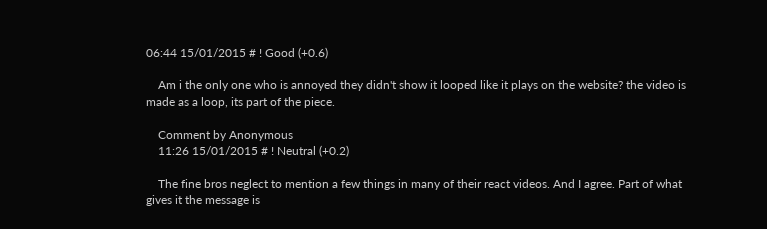06:44 15/01/2015 # ! Good (+0.6)

    Am i the only one who is annoyed they didn't show it looped like it plays on the website? the video is made as a loop, its part of the piece.

    Comment by Anonymous
    11:26 15/01/2015 # ! Neutral (+0.2)

    The fine bros neglect to mention a few things in many of their react videos. And I agree. Part of what gives it the message is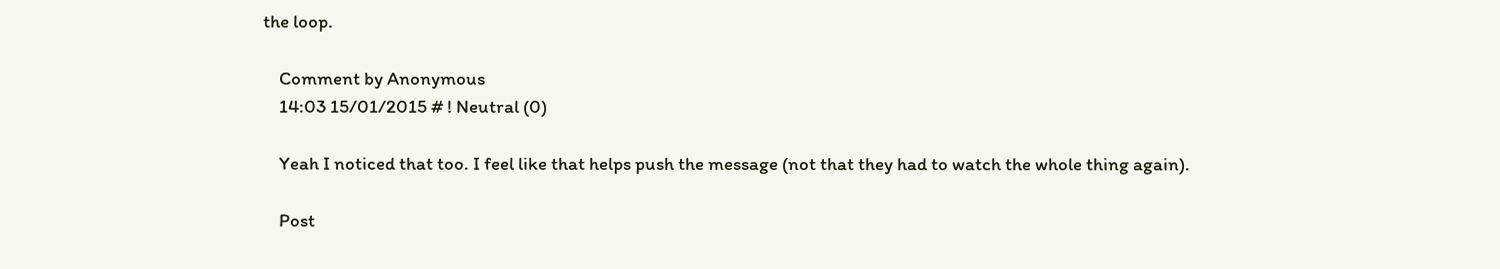the loop.

    Comment by Anonymous
    14:03 15/01/2015 # ! Neutral (0)

    Yeah I noticed that too. I feel like that helps push the message (not that they had to watch the whole thing again).

    Post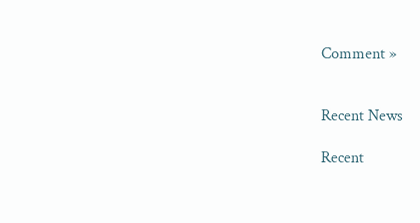Comment »


Recent News

Recent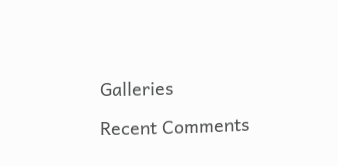Galleries

Recent Comments